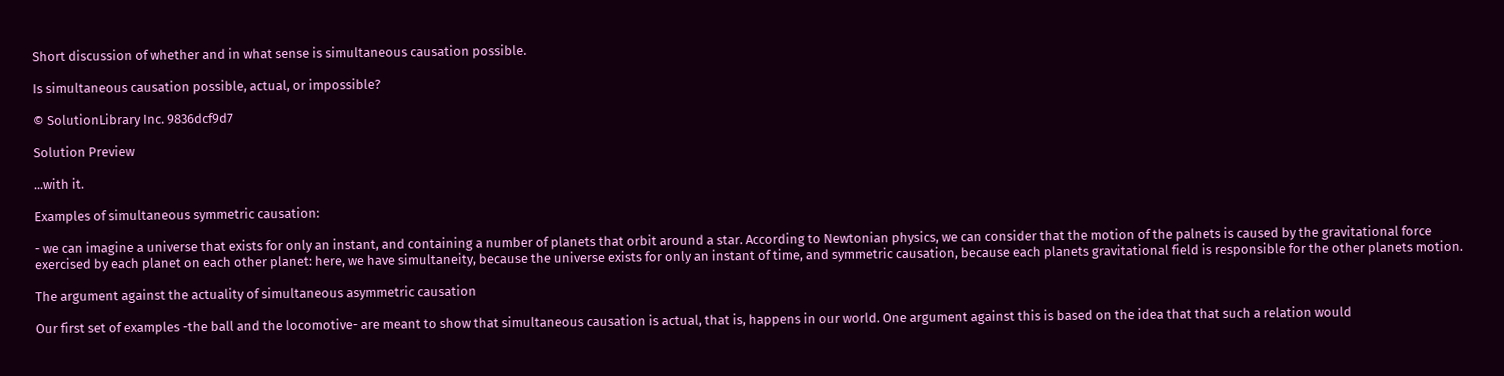Short discussion of whether and in what sense is simultaneous causation possible.

Is simultaneous causation possible, actual, or impossible?

© SolutionLibrary Inc. 9836dcf9d7

Solution Preview

...with it.

Examples of simultaneous symmetric causation:

- we can imagine a universe that exists for only an instant, and containing a number of planets that orbit around a star. According to Newtonian physics, we can consider that the motion of the palnets is caused by the gravitational force exercised by each planet on each other planet: here, we have simultaneity, because the universe exists for only an instant of time, and symmetric causation, because each planets gravitational field is responsible for the other planets motion.

The argument against the actuality of simultaneous asymmetric causation

Our first set of examples -the ball and the locomotive- are meant to show that simultaneous causation is actual, that is, happens in our world. One argument against this is based on the idea that that such a relation would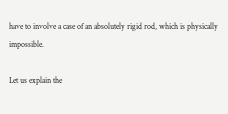have to involve a case of an absolutely rigid rod, which is physically impossible.

Let us explain the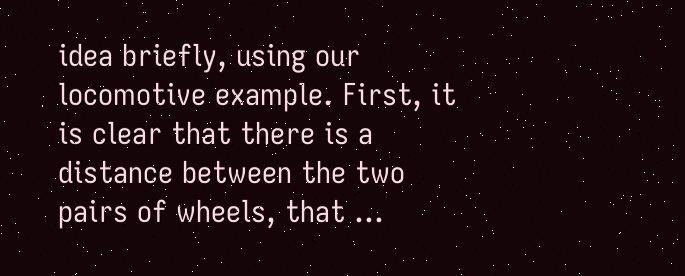idea briefly, using our locomotive example. First, it is clear that there is a distance between the two pairs of wheels, that ...